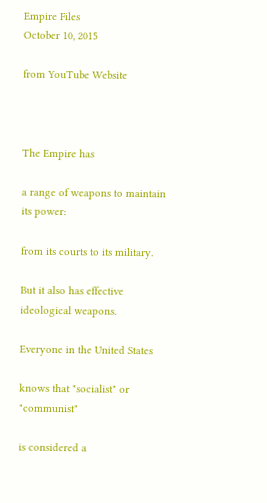Empire Files
October 10, 2015

from YouTube Website



The Empire has

a range of weapons to maintain its power:

from its courts to its military.

But it also has effective ideological weapons.

Everyone in the United States

knows that "socialist" or "communist"

is considered a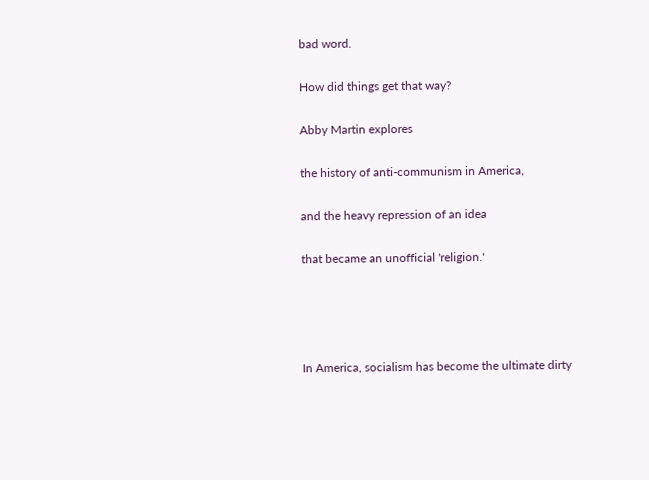bad word.

How did things get that way?

Abby Martin explores

the history of anti-communism in America,

and the heavy repression of an idea

that became an unofficial 'religion.'




In America, socialism has become the ultimate dirty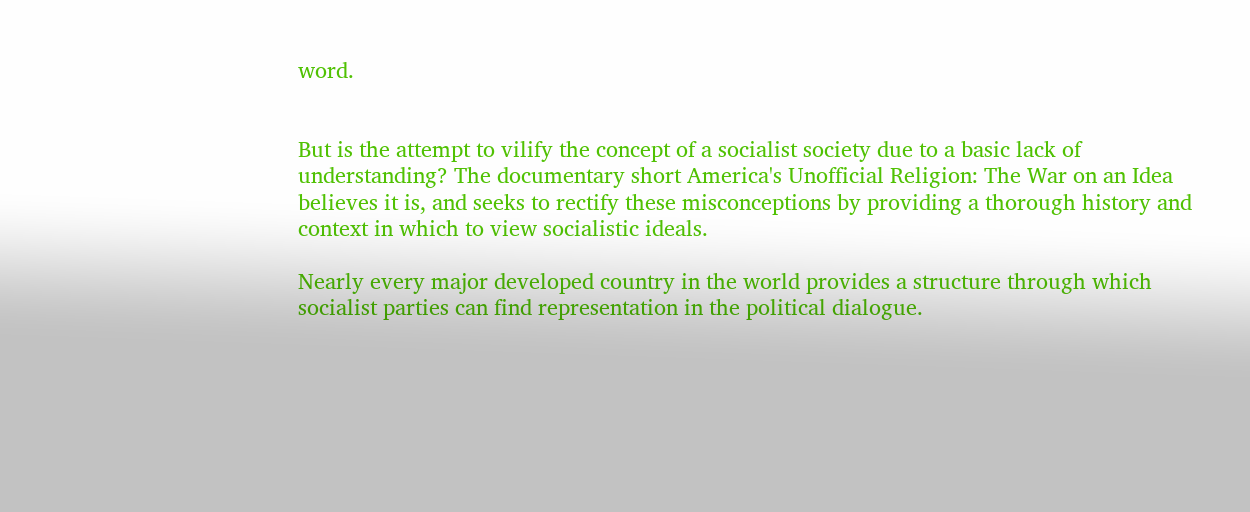word.


But is the attempt to vilify the concept of a socialist society due to a basic lack of understanding? The documentary short America's Unofficial Religion: The War on an Idea believes it is, and seeks to rectify these misconceptions by providing a thorough history and context in which to view socialistic ideals.

Nearly every major developed country in the world provides a structure through which socialist parties can find representation in the political dialogue.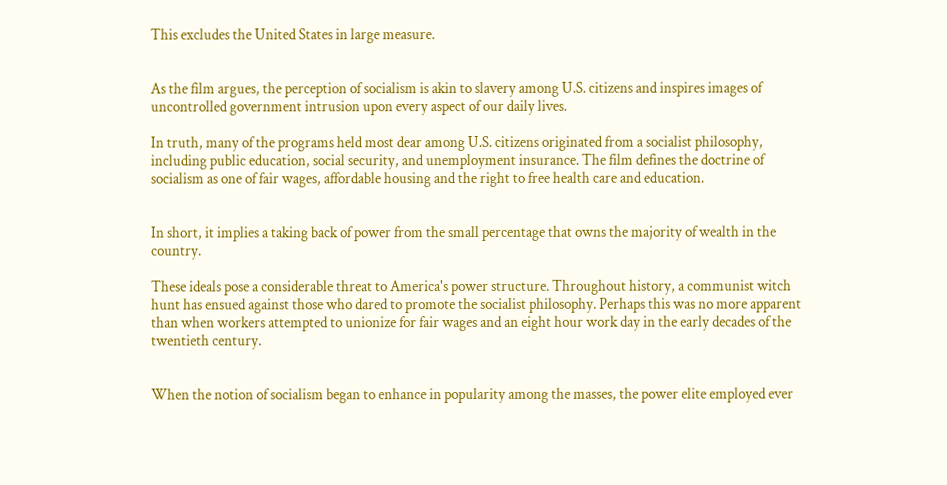This excludes the United States in large measure.


As the film argues, the perception of socialism is akin to slavery among U.S. citizens and inspires images of uncontrolled government intrusion upon every aspect of our daily lives.

In truth, many of the programs held most dear among U.S. citizens originated from a socialist philosophy, including public education, social security, and unemployment insurance. The film defines the doctrine of socialism as one of fair wages, affordable housing and the right to free health care and education.


In short, it implies a taking back of power from the small percentage that owns the majority of wealth in the country.

These ideals pose a considerable threat to America's power structure. Throughout history, a communist witch hunt has ensued against those who dared to promote the socialist philosophy. Perhaps this was no more apparent than when workers attempted to unionize for fair wages and an eight hour work day in the early decades of the twentieth century.


When the notion of socialism began to enhance in popularity among the masses, the power elite employed ever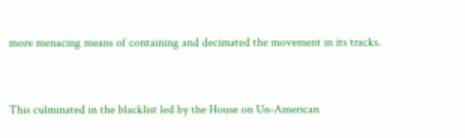more menacing means of containing and decimated the movement in its tracks.


This culminated in the blacklist led by the House on Un-American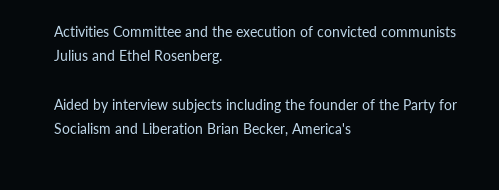Activities Committee and the execution of convicted communists Julius and Ethel Rosenberg.

Aided by interview subjects including the founder of the Party for Socialism and Liberation Brian Becker, America's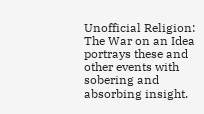Unofficial Religion: The War on an Idea portrays these and other events with sobering and absorbing insight.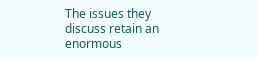The issues they discuss retain an enormous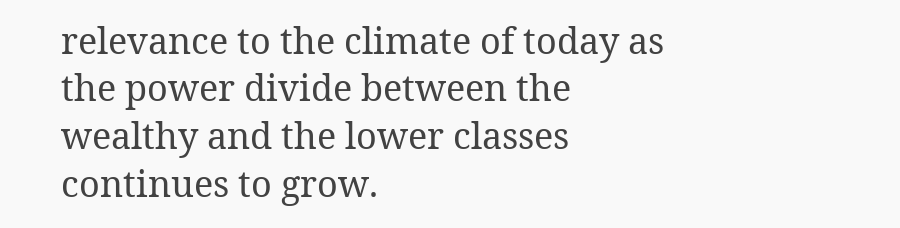relevance to the climate of today as the power divide between the wealthy and the lower classes continues to grow.